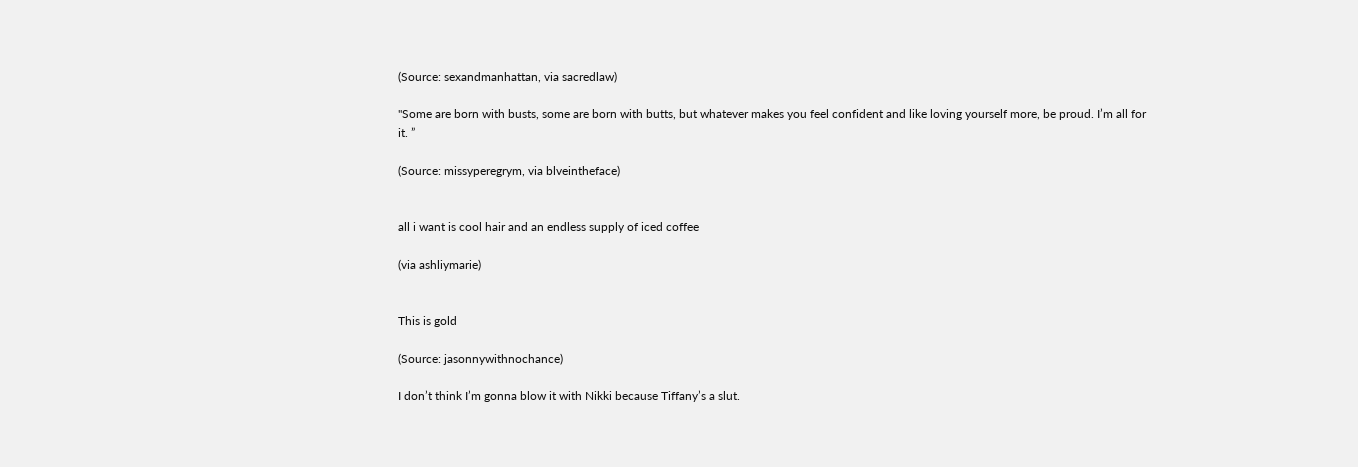(Source: sexandmanhattan, via sacredlaw)

"Some are born with busts, some are born with butts, but whatever makes you feel confident and like loving yourself more, be proud. I’m all for it. ”

(Source: missyperegrym, via blveintheface)


all i want is cool hair and an endless supply of iced coffee

(via ashliymarie)


This is gold

(Source: jasonnywithnochance)

I don’t think I’m gonna blow it with Nikki because Tiffany’s a slut.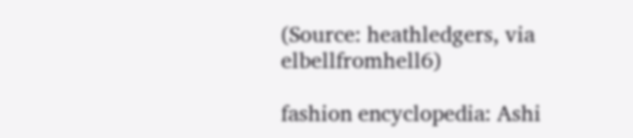(Source: heathledgers, via elbellfromhell6)

fashion encyclopedia: Ashi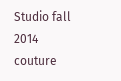Studio fall 2014 couture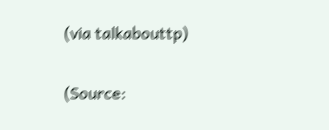(via talkabouttp)

(Source: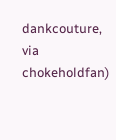dankcouture, via chokeholdfan)